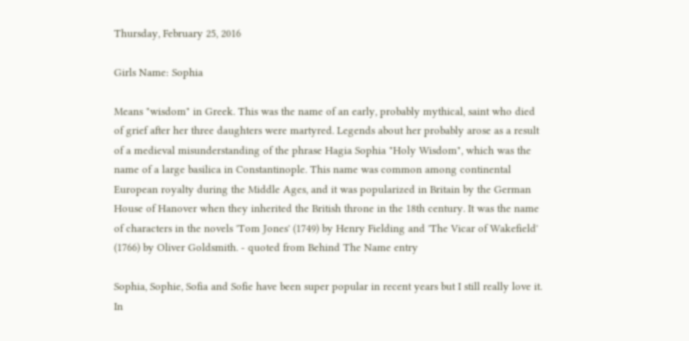Thursday, February 25, 2016

Girls Name: Sophia

Means "wisdom" in Greek. This was the name of an early, probably mythical, saint who died of grief after her three daughters were martyred. Legends about her probably arose as a result of a medieval misunderstanding of the phrase Hagia Sophia "Holy Wisdom", which was the name of a large basilica in Constantinople. This name was common among continental European royalty during the Middle Ages, and it was popularized in Britain by the German House of Hanover when they inherited the British throne in the 18th century. It was the name of characters in the novels 'Tom Jones' (1749) by Henry Fielding and 'The Vicar of Wakefield' (1766) by Oliver Goldsmith. - quoted from Behind The Name entry

Sophia, Sophie, Sofia and Sofie have been super popular in recent years but I still really love it. In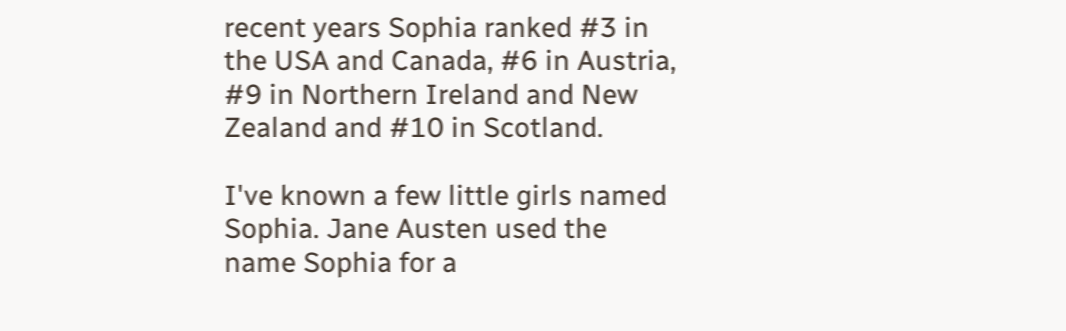recent years Sophia ranked #3 in the USA and Canada, #6 in Austria, #9 in Northern Ireland and New Zealand and #10 in Scotland.

I've known a few little girls named Sophia. Jane Austen used the name Sophia for a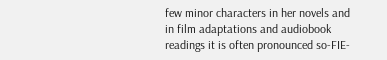few minor characters in her novels and in film adaptations and audiobook readings it is often pronounced so-FIE-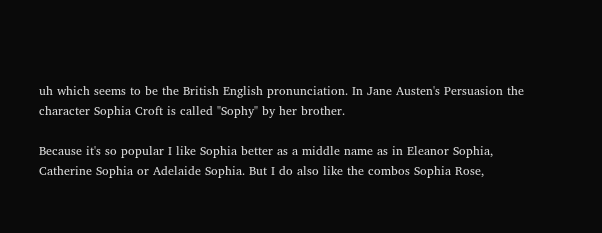uh which seems to be the British English pronunciation. In Jane Austen's Persuasion the character Sophia Croft is called "Sophy" by her brother.

Because it's so popular I like Sophia better as a middle name as in Eleanor Sophia, Catherine Sophia or Adelaide Sophia. But I do also like the combos Sophia Rose,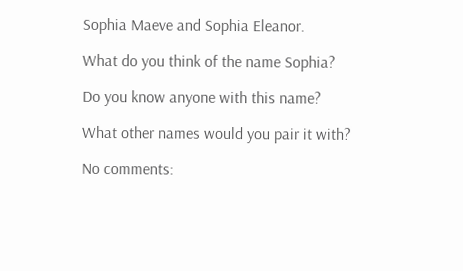Sophia Maeve and Sophia Eleanor.

What do you think of the name Sophia?

Do you know anyone with this name?

What other names would you pair it with?

No comments: